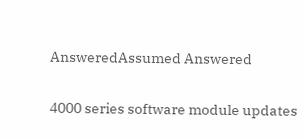AnsweredAssumed Answered

4000 series software module updates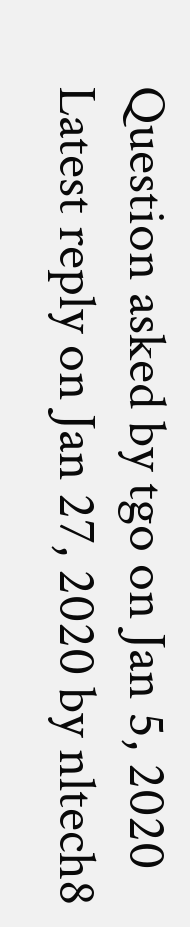Question asked by tgo on Jan 5, 2020
Latest reply on Jan 27, 2020 by nltech8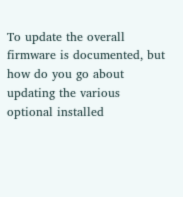To update the overall firmware is documented, but how do you go about updating the various optional installed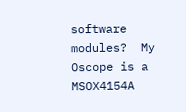software modules?  My Oscope is a MSOX4154A